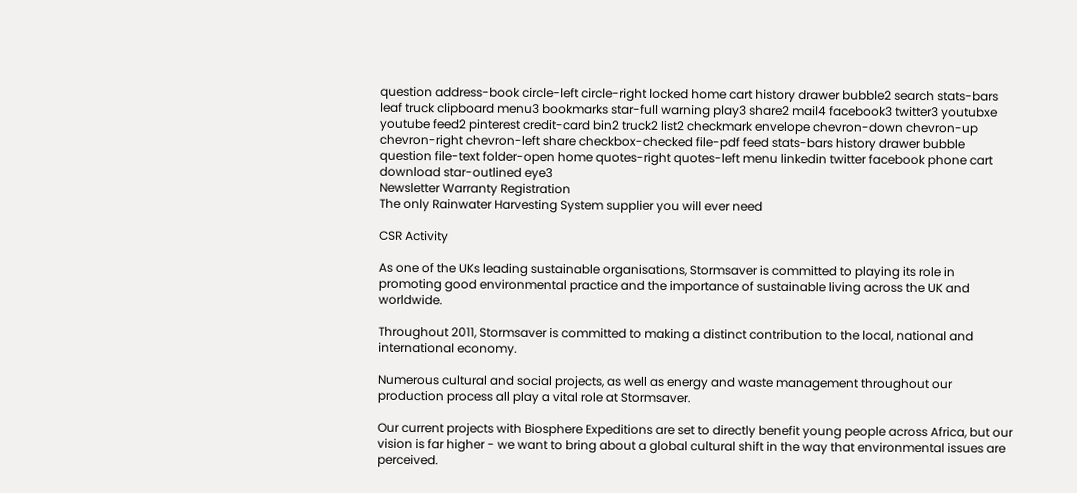question address-book circle-left circle-right locked home cart history drawer bubble2 search stats-bars leaf truck clipboard menu3 bookmarks star-full warning play3 share2 mail4 facebook3 twitter3 youtubxe youtube feed2 pinterest credit-card bin2 truck2 list2 checkmark envelope chevron-down chevron-up chevron-right chevron-left share checkbox-checked file-pdf feed stats-bars history drawer bubble question file-text folder-open home quotes-right quotes-left menu linkedin twitter facebook phone cart download star-outlined eye3
Newsletter Warranty Registration
The only Rainwater Harvesting System supplier you will ever need

CSR Activity

As one of the UKs leading sustainable organisations, Stormsaver is committed to playing its role in promoting good environmental practice and the importance of sustainable living across the UK and worldwide.

Throughout 2011, Stormsaver is committed to making a distinct contribution to the local, national and international economy.

Numerous cultural and social projects, as well as energy and waste management throughout our production process all play a vital role at Stormsaver.

Our current projects with Biosphere Expeditions are set to directly benefit young people across Africa, but our vision is far higher - we want to bring about a global cultural shift in the way that environmental issues are perceived.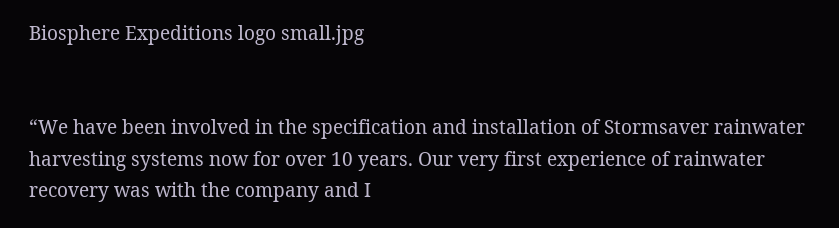Biosphere Expeditions logo small.jpg


“We have been involved in the specification and installation of Stormsaver rainwater harvesting systems now for over 10 years. Our very first experience of rainwater recovery was with the company and I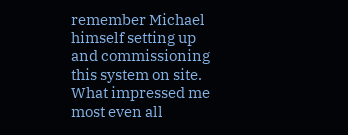remember Michael himself setting up and commissioning this system on site. What impressed me most even all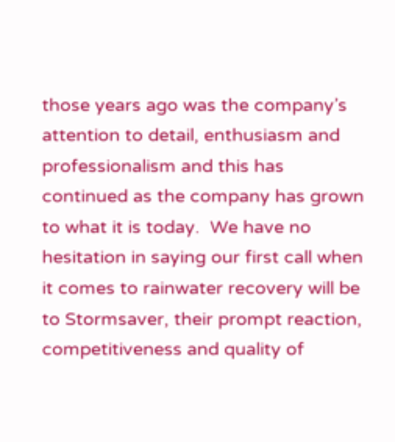those years ago was the company’s attention to detail, enthusiasm and professionalism and this has continued as the company has grown to what it is today.  We have no hesitation in saying our first call when it comes to rainwater recovery will be to Stormsaver, their prompt reaction, competitiveness and quality of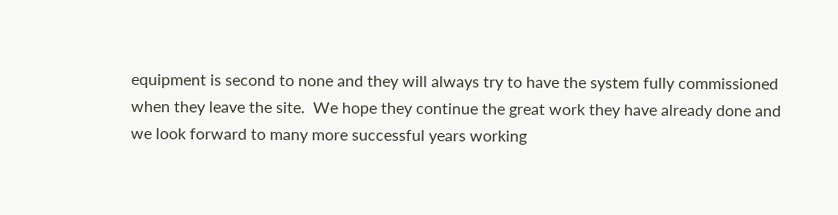equipment is second to none and they will always try to have the system fully commissioned when they leave the site.  We hope they continue the great work they have already done and we look forward to many more successful years working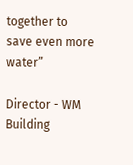together to save even more water”

Director - WM Building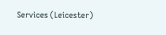Services (Leicester)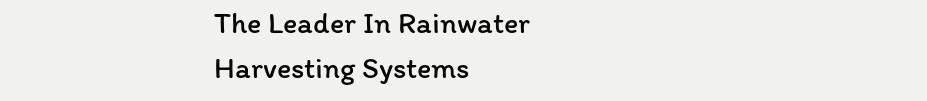The Leader In Rainwater Harvesting Systems